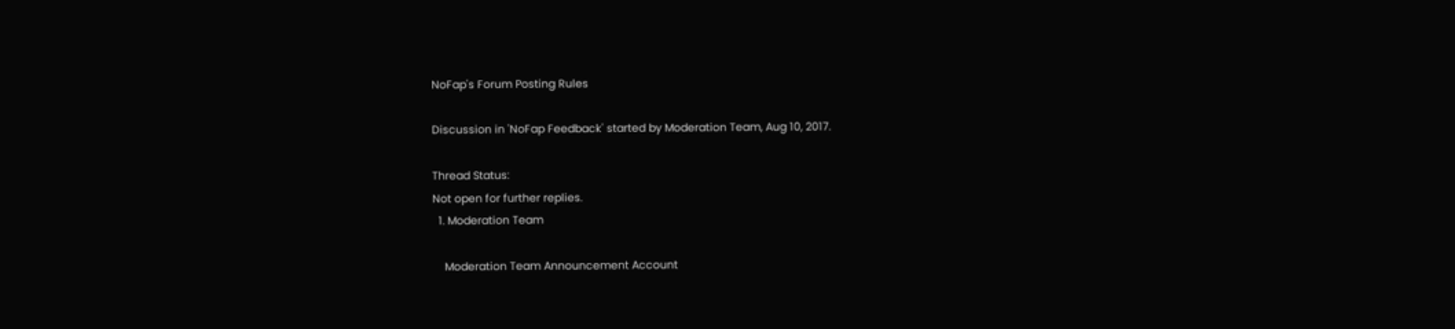NoFap's Forum Posting Rules

Discussion in 'NoFap Feedback' started by Moderation Team, Aug 10, 2017.

Thread Status:
Not open for further replies.
  1. Moderation Team

    Moderation Team Announcement Account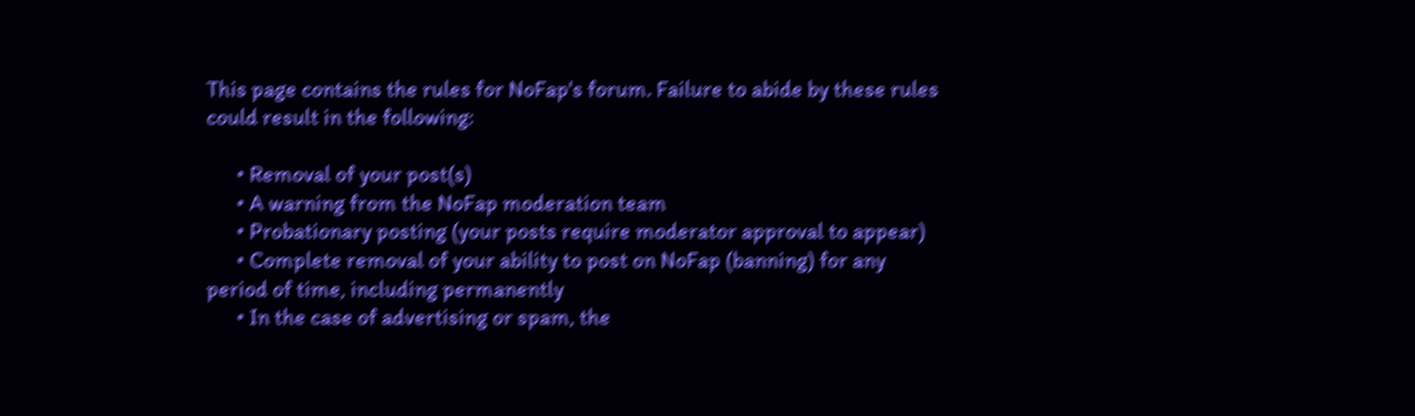This page contains the rules for NoFap's forum. Failure to abide by these rules could result in the following:

      • Removal of your post(s)
      • A warning from the NoFap moderation team
      • Probationary posting (your posts require moderator approval to appear)
      • Complete removal of your ability to post on NoFap (banning) for any period of time, including permanently
      • In the case of advertising or spam, the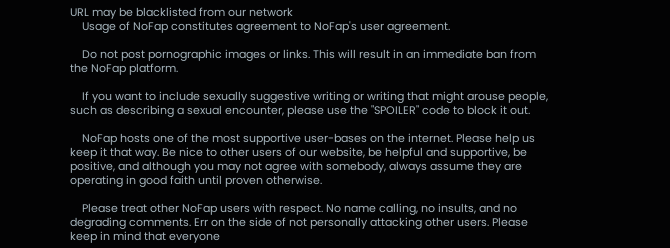URL may be blacklisted from our network
    Usage of NoFap constitutes agreement to NoFap's user agreement.

    Do not post pornographic images or links. This will result in an immediate ban from the NoFap platform.

    If you want to include sexually suggestive writing or writing that might arouse people, such as describing a sexual encounter, please use the "SPOILER" code to block it out.

    NoFap hosts one of the most supportive user-bases on the internet. Please help us keep it that way. Be nice to other users of our website, be helpful and supportive, be positive, and although you may not agree with somebody, always assume they are operating in good faith until proven otherwise.

    Please treat other NoFap users with respect. No name calling, no insults, and no degrading comments. Err on the side of not personally attacking other users. Please keep in mind that everyone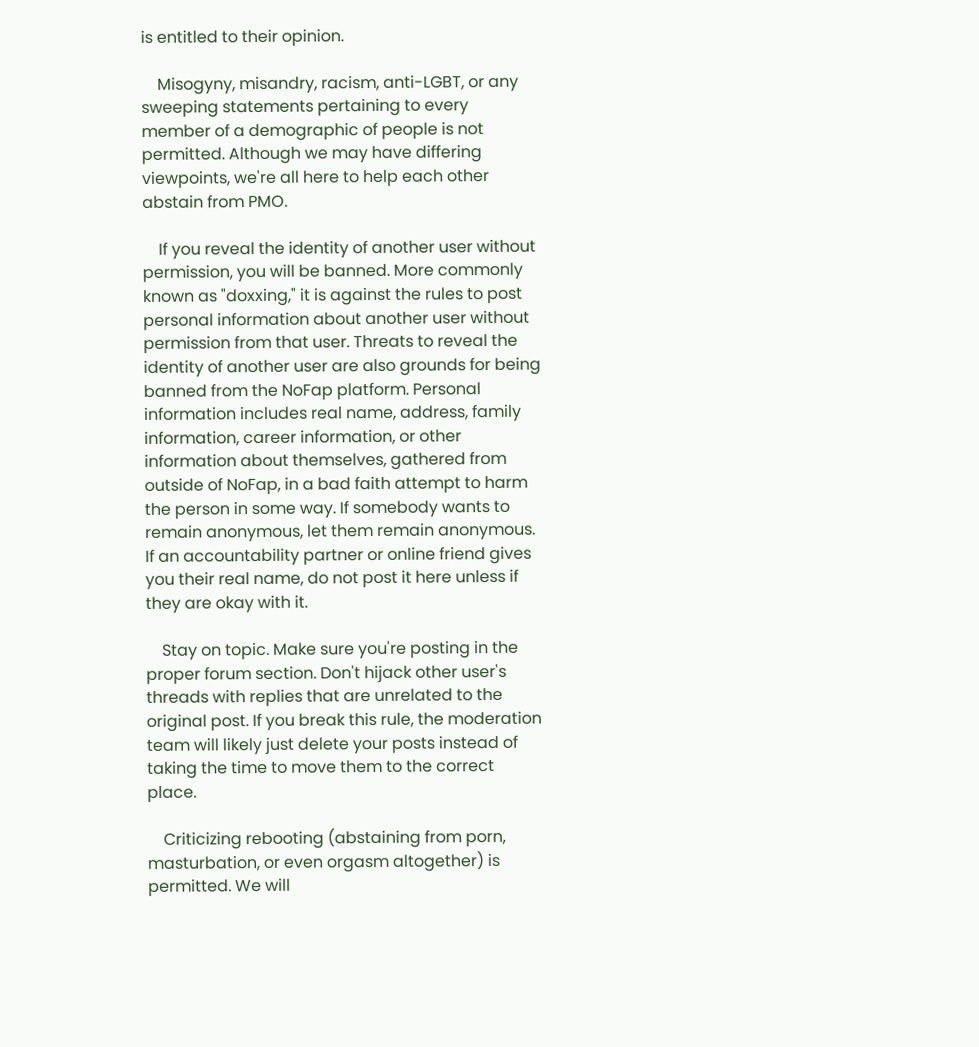is entitled to their opinion.

    Misogyny, misandry, racism, anti-LGBT, or any sweeping statements pertaining to every member of a demographic of people is not permitted. Although we may have differing viewpoints, we're all here to help each other abstain from PMO.

    If you reveal the identity of another user without permission, you will be banned. More commonly known as "doxxing," it is against the rules to post personal information about another user without permission from that user. Threats to reveal the identity of another user are also grounds for being banned from the NoFap platform. Personal information includes real name, address, family information, career information, or other information about themselves, gathered from outside of NoFap, in a bad faith attempt to harm the person in some way. If somebody wants to remain anonymous, let them remain anonymous. If an accountability partner or online friend gives you their real name, do not post it here unless if they are okay with it.

    Stay on topic. Make sure you're posting in the proper forum section. Don't hijack other user's threads with replies that are unrelated to the original post. If you break this rule, the moderation team will likely just delete your posts instead of taking the time to move them to the correct place.

    Criticizing rebooting (abstaining from porn, masturbation, or even orgasm altogether) is permitted. We will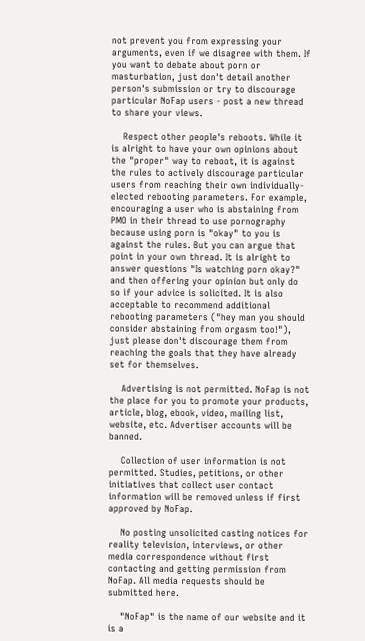not prevent you from expressing your arguments, even if we disagree with them. If you want to debate about porn or masturbation, just don't detail another person's submission or try to discourage particular NoFap users - post a new thread to share your views.

    Respect other people's reboots. While it is alright to have your own opinions about the "proper" way to reboot, it is against the rules to actively discourage particular users from reaching their own individually-elected rebooting parameters. For example, encouraging a user who is abstaining from PMO in their thread to use pornography because using porn is "okay" to you is against the rules. But you can argue that point in your own thread. It is alright to answer questions "Is watching porn okay?" and then offering your opinion but only do so if your advice is solicited. It is also acceptable to recommend additional rebooting parameters ("hey man you should consider abstaining from orgasm too!"), just please don't discourage them from reaching the goals that they have already set for themselves.

    Advertising is not permitted. NoFap is not the place for you to promote your products, article, blog, ebook, video, mailing list, website, etc. Advertiser accounts will be banned.

    Collection of user information is not permitted. Studies, petitions, or other initiatives that collect user contact information will be removed unless if first approved by NoFap.

    No posting unsolicited casting notices for reality television, interviews, or other media correspondence without first contacting and getting permission from NoFap. All media requests should be submitted here.

    "NoFap" is the name of our website and it is a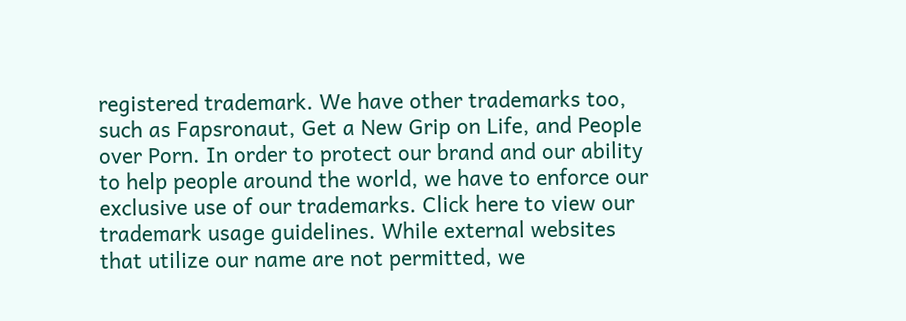registered trademark. We have other trademarks too, such as Fapsronaut, Get a New Grip on Life, and People over Porn. In order to protect our brand and our ability to help people around the world, we have to enforce our exclusive use of our trademarks. Click here to view our trademark usage guidelines. While external websites that utilize our name are not permitted, we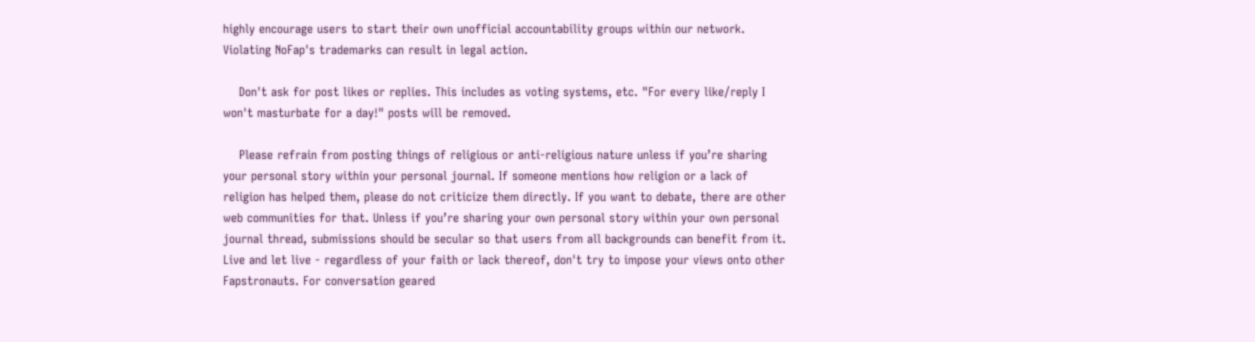highly encourage users to start their own unofficial accountability groups within our network. Violating NoFap's trademarks can result in legal action.

    Don't ask for post likes or replies. This includes as voting systems, etc. "For every like/reply I won't masturbate for a day!" posts will be removed.

    Please refrain from posting things of religious or anti-religious nature unless if you’re sharing your personal story within your personal journal. If someone mentions how religion or a lack of religion has helped them, please do not criticize them directly. If you want to debate, there are other web communities for that. Unless if you’re sharing your own personal story within your own personal journal thread, submissions should be secular so that users from all backgrounds can benefit from it. Live and let live - regardless of your faith or lack thereof, don't try to impose your views onto other Fapstronauts. For conversation geared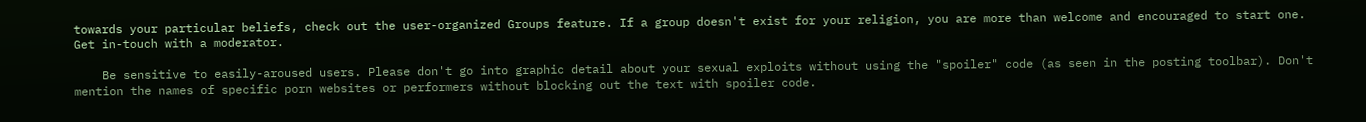towards your particular beliefs, check out the user-organized Groups feature. If a group doesn't exist for your religion, you are more than welcome and encouraged to start one. Get in-touch with a moderator.

    Be sensitive to easily-aroused users. Please don't go into graphic detail about your sexual exploits without using the "spoiler" code (as seen in the posting toolbar). Don't mention the names of specific porn websites or performers without blocking out the text with spoiler code.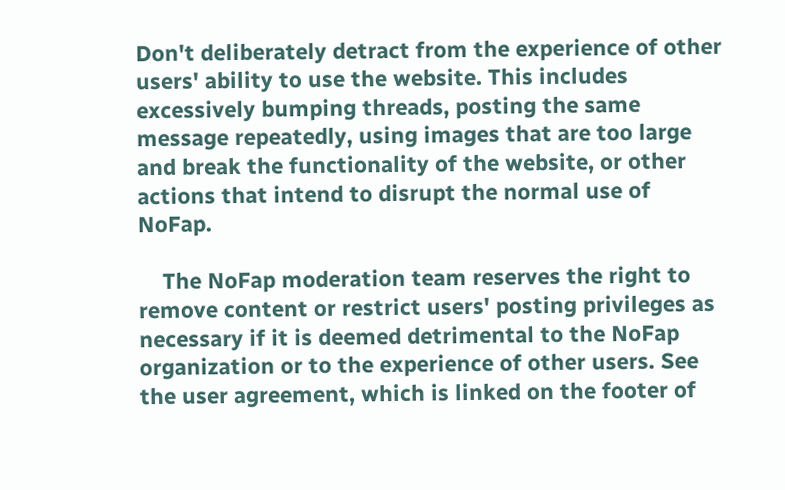Don't deliberately detract from the experience of other users' ability to use the website. This includes excessively bumping threads, posting the same message repeatedly, using images that are too large and break the functionality of the website, or other actions that intend to disrupt the normal use of NoFap.

    The NoFap moderation team reserves the right to remove content or restrict users' posting privileges as necessary if it is deemed detrimental to the NoFap organization or to the experience of other users. See the user agreement, which is linked on the footer of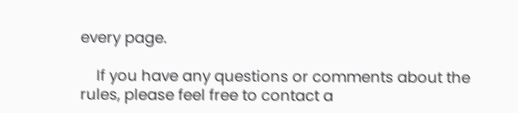every page.

    If you have any questions or comments about the rules, please feel free to contact a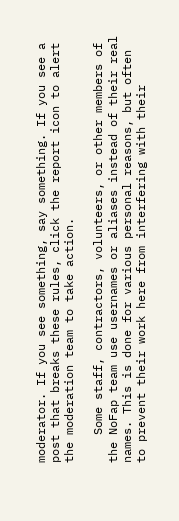moderator. If you see something, say something. If you see a post that breaks these rules, click the report icon to alert the moderation team to take action.

    Some staff, contractors, volunteers, or other members of the NoFap team use usernames or aliases instead of their real names. This is done for various personal reasons, but often to prevent their work here from interfering with their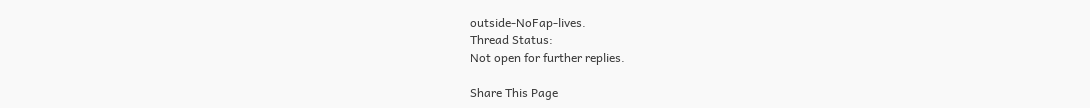outside-NoFap-lives.
Thread Status:
Not open for further replies.

Share This Page